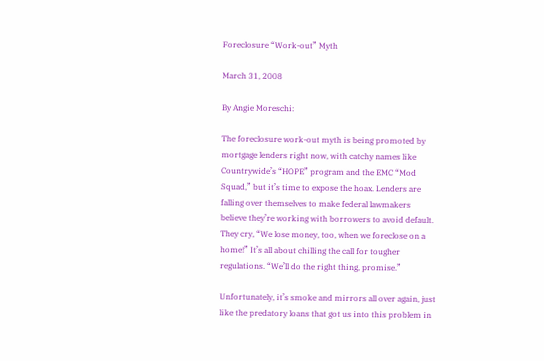Foreclosure “Work-out” Myth

March 31, 2008

By Angie Moreschi:

The foreclosure work-out myth is being promoted by mortgage lenders right now, with catchy names like Countrywide’s “HOPE” program and the EMC “Mod Squad,” but it’s time to expose the hoax. Lenders are falling over themselves to make federal lawmakers believe they’re working with borrowers to avoid default. They cry, “We lose money, too, when we foreclose on a home!” It’s all about chilling the call for tougher regulations. “We’ll do the right thing, promise.”

Unfortunately, it’s smoke and mirrors all over again, just like the predatory loans that got us into this problem in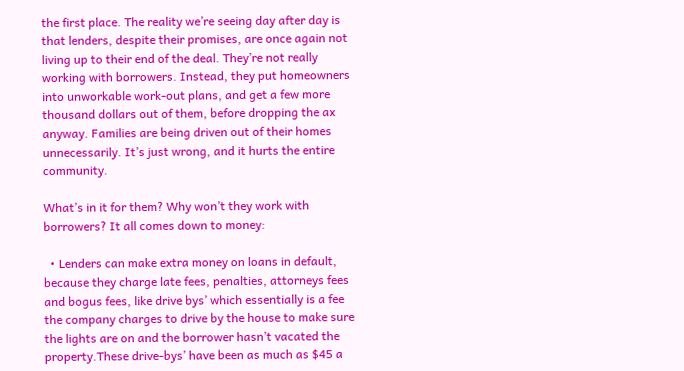the first place. The reality we’re seeing day after day is that lenders, despite their promises, are once again not living up to their end of the deal. They’re not really working with borrowers. Instead, they put homeowners into unworkable work-out plans, and get a few more thousand dollars out of them, before dropping the ax anyway. Families are being driven out of their homes unnecessarily. It’s just wrong, and it hurts the entire community.

What’s in it for them? Why won’t they work with borrowers? It all comes down to money:

  • Lenders can make extra money on loans in default, because they charge late fees, penalties, attorneys fees and bogus fees, like drive bys’ which essentially is a fee the company charges to drive by the house to make sure the lights are on and the borrower hasn’t vacated the property.These drive-bys’ have been as much as $45 a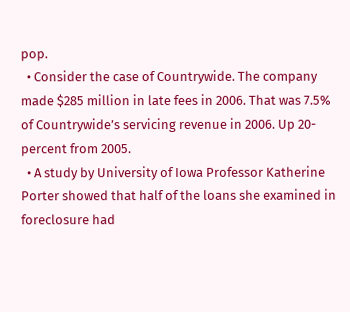pop.
  • Consider the case of Countrywide. The company made $285 million in late fees in 2006. That was 7.5% of Countrywide’s servicing revenue in 2006. Up 20-percent from 2005.
  • A study by University of Iowa Professor Katherine Porter showed that half of the loans she examined in foreclosure had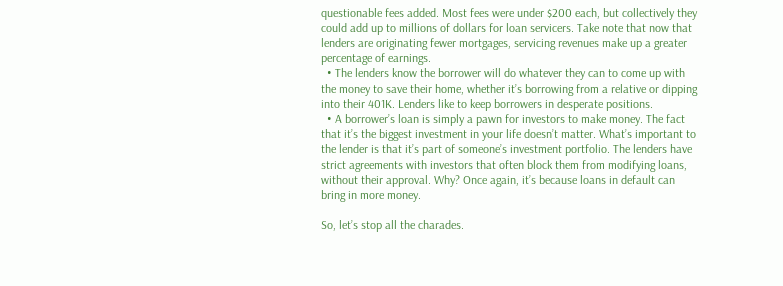questionable fees added. Most fees were under $200 each, but collectively they could add up to millions of dollars for loan servicers. Take note that now that lenders are originating fewer mortgages, servicing revenues make up a greater percentage of earnings.
  • The lenders know the borrower will do whatever they can to come up with the money to save their home, whether it’s borrowing from a relative or dipping into their 401K. Lenders like to keep borrowers in desperate positions.
  • A borrower’s loan is simply a pawn for investors to make money. The fact that it’s the biggest investment in your life doesn’t matter. What’s important to the lender is that it’s part of someone’s investment portfolio. The lenders have strict agreements with investors that often block them from modifying loans, without their approval. Why? Once again, it’s because loans in default can bring in more money.

So, let’s stop all the charades.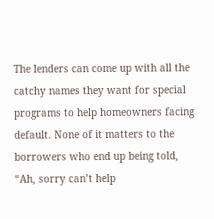The lenders can come up with all the catchy names they want for special programs to help homeowners facing default. None of it matters to the borrowers who end up being told, “Ah, sorry can’t help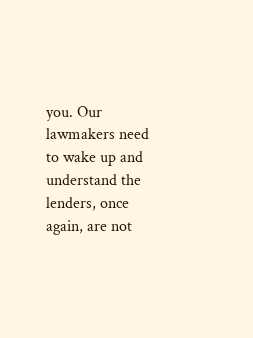you. Our lawmakers need to wake up and understand the lenders, once again, are not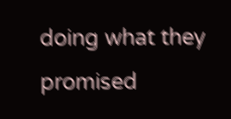doing what they promised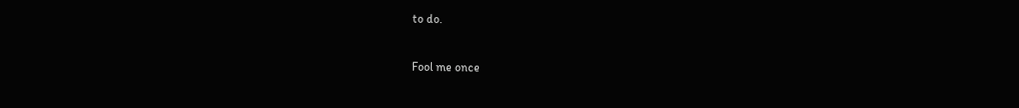to do.

Fool me once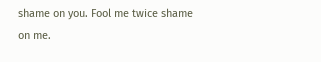shame on you. Fool me twice shame on me.